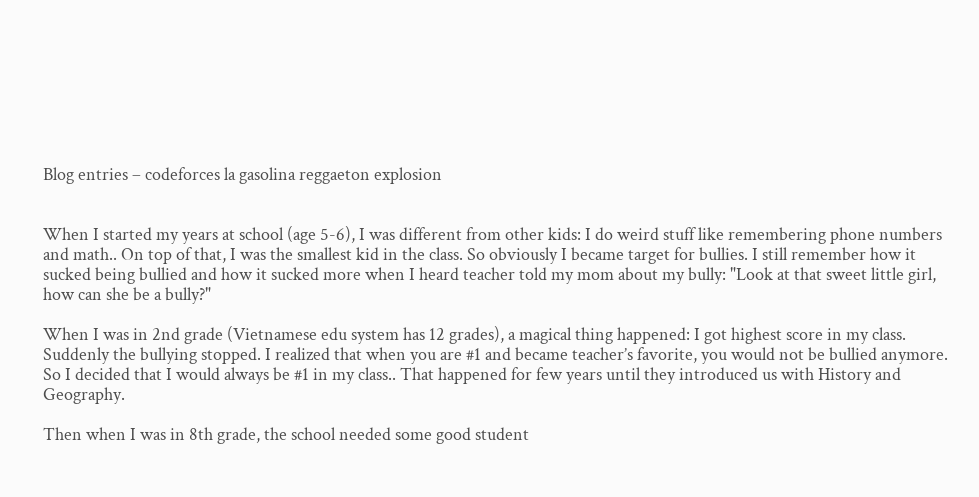Blog entries – codeforces la gasolina reggaeton explosion


When I started my years at school (age 5-6), I was different from other kids: I do weird stuff like remembering phone numbers and math.. On top of that, I was the smallest kid in the class. So obviously I became target for bullies. I still remember how it sucked being bullied and how it sucked more when I heard teacher told my mom about my bully: "Look at that sweet little girl, how can she be a bully?"

When I was in 2nd grade (Vietnamese edu system has 12 grades), a magical thing happened: I got highest score in my class. Suddenly the bullying stopped. I realized that when you are #1 and became teacher’s favorite, you would not be bullied anymore. So I decided that I would always be #1 in my class.. That happened for few years until they introduced us with History and Geography.

Then when I was in 8th grade, the school needed some good student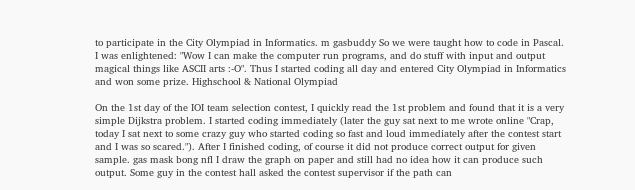to participate in the City Olympiad in Informatics. m gasbuddy So we were taught how to code in Pascal. I was enlightened: "Wow I can make the computer run programs, and do stuff with input and output magical things like ASCII arts :-O". Thus I started coding all day and entered City Olympiad in Informatics and won some prize. Highschool & National Olympiad

On the 1st day of the IOI team selection contest, I quickly read the 1st problem and found that it is a very simple Dijkstra problem. I started coding immediately (later the guy sat next to me wrote online "Crap, today I sat next to some crazy guy who started coding so fast and loud immediately after the contest start and I was so scared."). After I finished coding, of course it did not produce correct output for given sample. gas mask bong nfl I draw the graph on paper and still had no idea how it can produce such output. Some guy in the contest hall asked the contest supervisor if the path can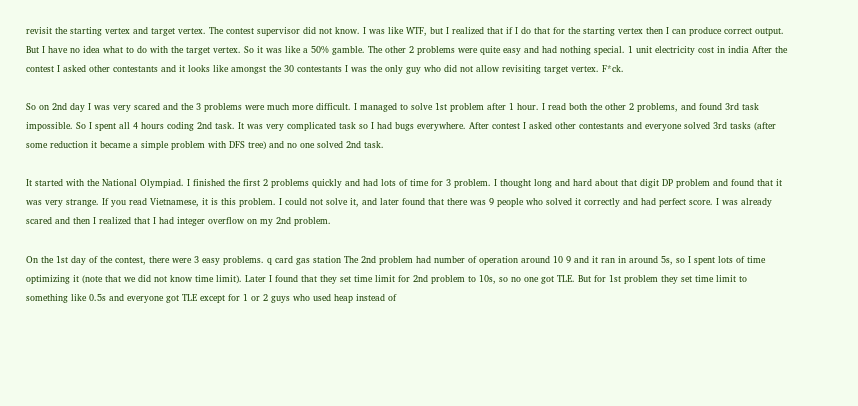revisit the starting vertex and target vertex. The contest supervisor did not know. I was like WTF, but I realized that if I do that for the starting vertex then I can produce correct output. But I have no idea what to do with the target vertex. So it was like a 50% gamble. The other 2 problems were quite easy and had nothing special. 1 unit electricity cost in india After the contest I asked other contestants and it looks like amongst the 30 contestants I was the only guy who did not allow revisiting target vertex. F*ck.

So on 2nd day I was very scared and the 3 problems were much more difficult. I managed to solve 1st problem after 1 hour. I read both the other 2 problems, and found 3rd task impossible. So I spent all 4 hours coding 2nd task. It was very complicated task so I had bugs everywhere. After contest I asked other contestants and everyone solved 3rd tasks (after some reduction it became a simple problem with DFS tree) and no one solved 2nd task.

It started with the National Olympiad. I finished the first 2 problems quickly and had lots of time for 3 problem. I thought long and hard about that digit DP problem and found that it was very strange. If you read Vietnamese, it is this problem. I could not solve it, and later found that there was 9 people who solved it correctly and had perfect score. I was already scared and then I realized that I had integer overflow on my 2nd problem.

On the 1st day of the contest, there were 3 easy problems. q card gas station The 2nd problem had number of operation around 10 9 and it ran in around 5s, so I spent lots of time optimizing it (note that we did not know time limit). Later I found that they set time limit for 2nd problem to 10s, so no one got TLE. But for 1st problem they set time limit to something like 0.5s and everyone got TLE except for 1 or 2 guys who used heap instead of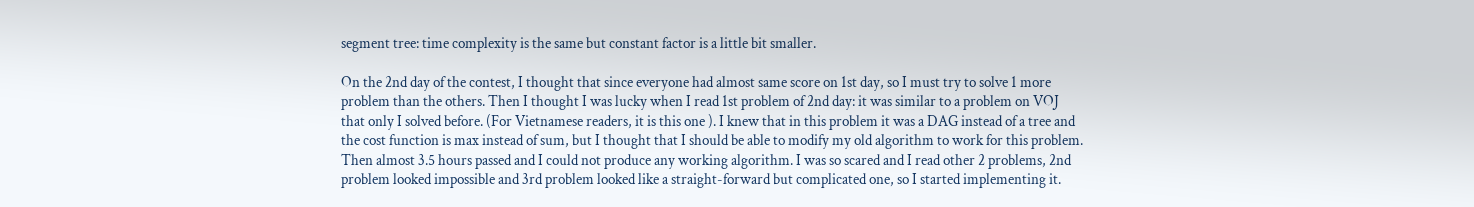segment tree: time complexity is the same but constant factor is a little bit smaller.

On the 2nd day of the contest, I thought that since everyone had almost same score on 1st day, so I must try to solve 1 more problem than the others. Then I thought I was lucky when I read 1st problem of 2nd day: it was similar to a problem on VOJ that only I solved before. (For Vietnamese readers, it is this one ). I knew that in this problem it was a DAG instead of a tree and the cost function is max instead of sum, but I thought that I should be able to modify my old algorithm to work for this problem. Then almost 3.5 hours passed and I could not produce any working algorithm. I was so scared and I read other 2 problems, 2nd problem looked impossible and 3rd problem looked like a straight-forward but complicated one, so I started implementing it.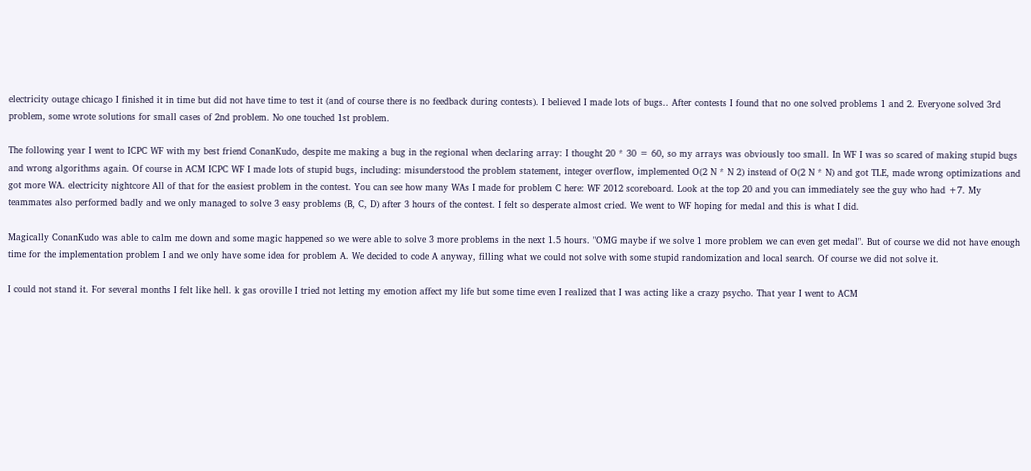electricity outage chicago I finished it in time but did not have time to test it (and of course there is no feedback during contests). I believed I made lots of bugs.. After contests I found that no one solved problems 1 and 2. Everyone solved 3rd problem, some wrote solutions for small cases of 2nd problem. No one touched 1st problem.

The following year I went to ICPC WF with my best friend ConanKudo, despite me making a bug in the regional when declaring array: I thought 20 * 30 = 60, so my arrays was obviously too small. In WF I was so scared of making stupid bugs and wrong algorithms again. Of course in ACM ICPC WF I made lots of stupid bugs, including: misunderstood the problem statement, integer overflow, implemented O(2 N * N 2) instead of O(2 N * N) and got TLE, made wrong optimizations and got more WA. electricity nightcore All of that for the easiest problem in the contest. You can see how many WAs I made for problem C here: WF 2012 scoreboard. Look at the top 20 and you can immediately see the guy who had +7. My teammates also performed badly and we only managed to solve 3 easy problems (B, C, D) after 3 hours of the contest. I felt so desperate almost cried. We went to WF hoping for medal and this is what I did.

Magically ConanKudo was able to calm me down and some magic happened so we were able to solve 3 more problems in the next 1.5 hours. "OMG maybe if we solve 1 more problem we can even get medal". But of course we did not have enough time for the implementation problem I and we only have some idea for problem A. We decided to code A anyway, filling what we could not solve with some stupid randomization and local search. Of course we did not solve it.

I could not stand it. For several months I felt like hell. k gas oroville I tried not letting my emotion affect my life but some time even I realized that I was acting like a crazy psycho. That year I went to ACM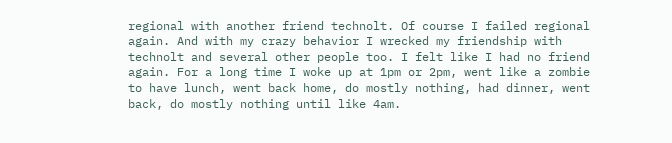regional with another friend technolt. Of course I failed regional again. And with my crazy behavior I wrecked my friendship with technolt and several other people too. I felt like I had no friend again. For a long time I woke up at 1pm or 2pm, went like a zombie to have lunch, went back home, do mostly nothing, had dinner, went back, do mostly nothing until like 4am.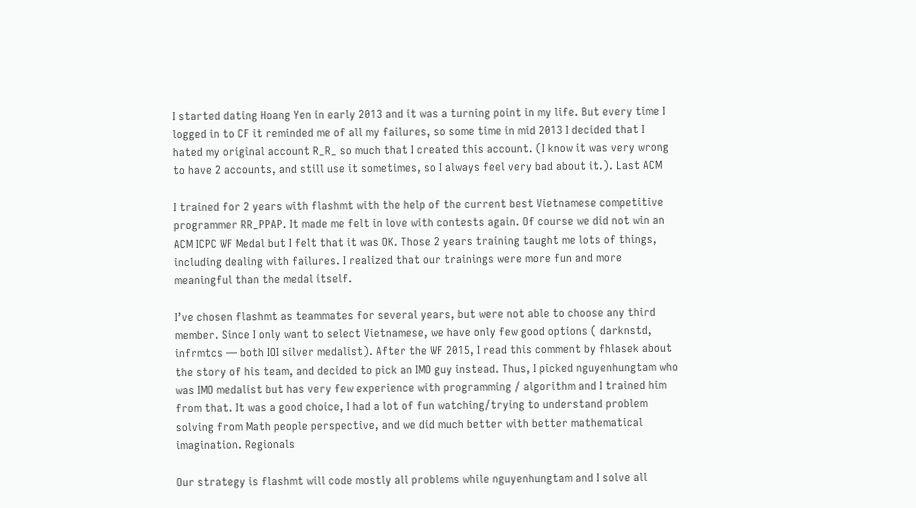I started dating Hoang Yen in early 2013 and it was a turning point in my life. But every time I logged in to CF it reminded me of all my failures, so some time in mid 2013 I decided that I hated my original account R_R_ so much that I created this account. (I know it was very wrong to have 2 accounts, and still use it sometimes, so I always feel very bad about it.). Last ACM

I trained for 2 years with flashmt with the help of the current best Vietnamese competitive programmer RR_PPAP. It made me felt in love with contests again. Of course we did not win an ACM ICPC WF Medal but I felt that it was OK. Those 2 years training taught me lots of things, including dealing with failures. I realized that our trainings were more fun and more meaningful than the medal itself.

I’ve chosen flashmt as teammates for several years, but were not able to choose any third member. Since I only want to select Vietnamese, we have only few good options ( darknstd, infrmtcs — both IOI silver medalist). After the WF 2015, I read this comment by fhlasek about the story of his team, and decided to pick an IMO guy instead. Thus, I picked nguyenhungtam who was IMO medalist but has very few experience with programming / algorithm and I trained him from that. It was a good choice, I had a lot of fun watching/trying to understand problem solving from Math people perspective, and we did much better with better mathematical imagination. Regionals

Our strategy is flashmt will code mostly all problems while nguyenhungtam and I solve all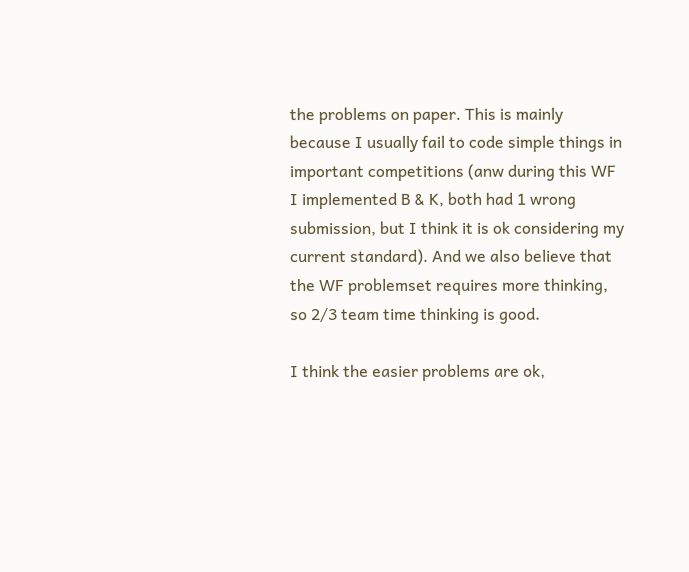the problems on paper. This is mainly because I usually fail to code simple things in important competitions (anw during this WF I implemented B & K, both had 1 wrong submission, but I think it is ok considering my current standard). And we also believe that the WF problemset requires more thinking, so 2/3 team time thinking is good.

I think the easier problems are ok,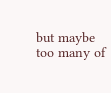but maybe too many of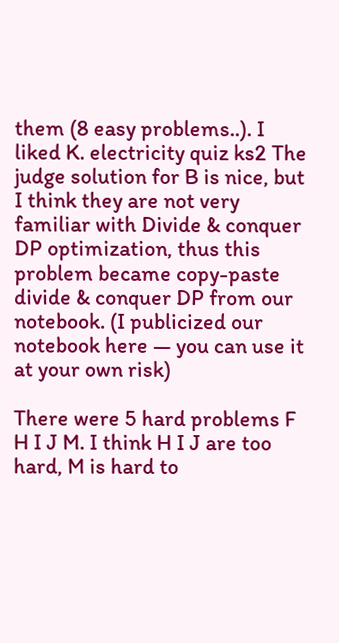them (8 easy problems..). I liked K. electricity quiz ks2 The judge solution for B is nice, but I think they are not very familiar with Divide & conquer DP optimization, thus this problem became copy-paste divide & conquer DP from our notebook. (I publicized our notebook here — you can use it at your own risk)

There were 5 hard problems F H I J M. I think H I J are too hard, M is hard to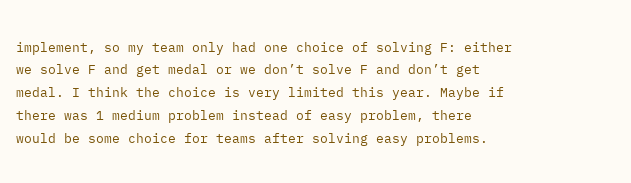implement, so my team only had one choice of solving F: either we solve F and get medal or we don’t solve F and don’t get medal. I think the choice is very limited this year. Maybe if there was 1 medium problem instead of easy problem, there would be some choice for teams after solving easy problems.